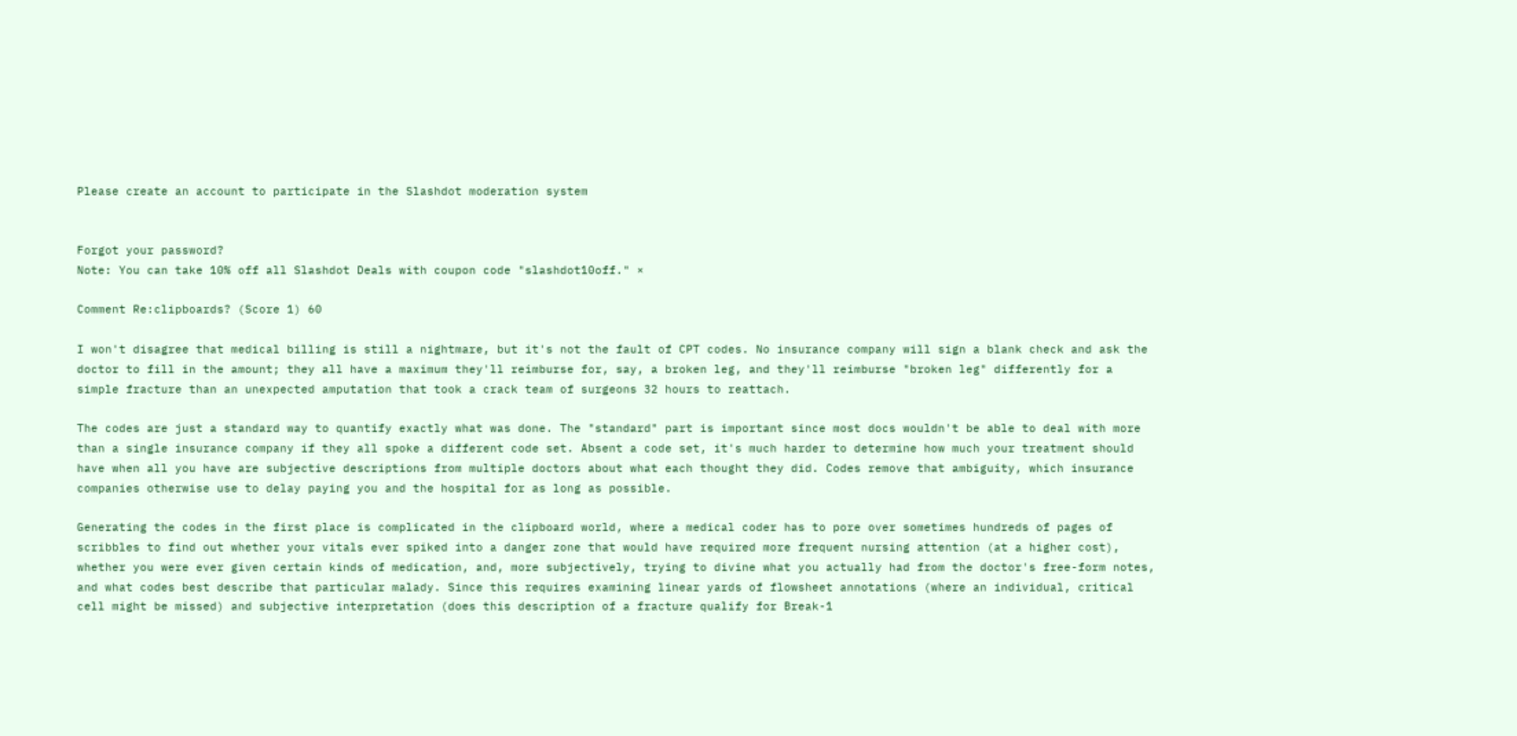Please create an account to participate in the Slashdot moderation system


Forgot your password?
Note: You can take 10% off all Slashdot Deals with coupon code "slashdot10off." ×

Comment Re:clipboards? (Score 1) 60

I won't disagree that medical billing is still a nightmare, but it's not the fault of CPT codes. No insurance company will sign a blank check and ask the doctor to fill in the amount; they all have a maximum they'll reimburse for, say, a broken leg, and they'll reimburse "broken leg" differently for a simple fracture than an unexpected amputation that took a crack team of surgeons 32 hours to reattach.

The codes are just a standard way to quantify exactly what was done. The "standard" part is important since most docs wouldn't be able to deal with more than a single insurance company if they all spoke a different code set. Absent a code set, it's much harder to determine how much your treatment should have when all you have are subjective descriptions from multiple doctors about what each thought they did. Codes remove that ambiguity, which insurance companies otherwise use to delay paying you and the hospital for as long as possible.

Generating the codes in the first place is complicated in the clipboard world, where a medical coder has to pore over sometimes hundreds of pages of scribbles to find out whether your vitals ever spiked into a danger zone that would have required more frequent nursing attention (at a higher cost), whether you were ever given certain kinds of medication, and, more subjectively, trying to divine what you actually had from the doctor's free-form notes, and what codes best describe that particular malady. Since this requires examining linear yards of flowsheet annotations (where an individual, critical cell might be missed) and subjective interpretation (does this description of a fracture qualify for Break-1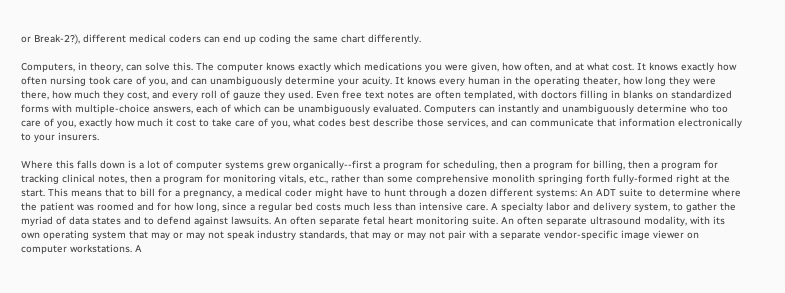or Break-2?), different medical coders can end up coding the same chart differently.

Computers, in theory, can solve this. The computer knows exactly which medications you were given, how often, and at what cost. It knows exactly how often nursing took care of you, and can unambiguously determine your acuity. It knows every human in the operating theater, how long they were there, how much they cost, and every roll of gauze they used. Even free text notes are often templated, with doctors filling in blanks on standardized forms with multiple-choice answers, each of which can be unambiguously evaluated. Computers can instantly and unambiguously determine who too care of you, exactly how much it cost to take care of you, what codes best describe those services, and can communicate that information electronically to your insurers.

Where this falls down is a lot of computer systems grew organically--first a program for scheduling, then a program for billing, then a program for tracking clinical notes, then a program for monitoring vitals, etc., rather than some comprehensive monolith springing forth fully-formed right at the start. This means that to bill for a pregnancy, a medical coder might have to hunt through a dozen different systems: An ADT suite to determine where the patient was roomed and for how long, since a regular bed costs much less than intensive care. A specialty labor and delivery system, to gather the myriad of data states and to defend against lawsuits. An often separate fetal heart monitoring suite. An often separate ultrasound modality, with its own operating system that may or may not speak industry standards, that may or may not pair with a separate vendor-specific image viewer on computer workstations. A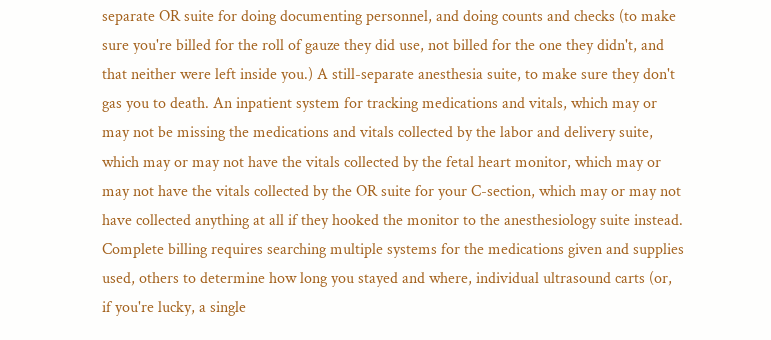separate OR suite for doing documenting personnel, and doing counts and checks (to make sure you're billed for the roll of gauze they did use, not billed for the one they didn't, and that neither were left inside you.) A still-separate anesthesia suite, to make sure they don't gas you to death. An inpatient system for tracking medications and vitals, which may or may not be missing the medications and vitals collected by the labor and delivery suite, which may or may not have the vitals collected by the fetal heart monitor, which may or may not have the vitals collected by the OR suite for your C-section, which may or may not have collected anything at all if they hooked the monitor to the anesthesiology suite instead. Complete billing requires searching multiple systems for the medications given and supplies used, others to determine how long you stayed and where, individual ultrasound carts (or, if you're lucky, a single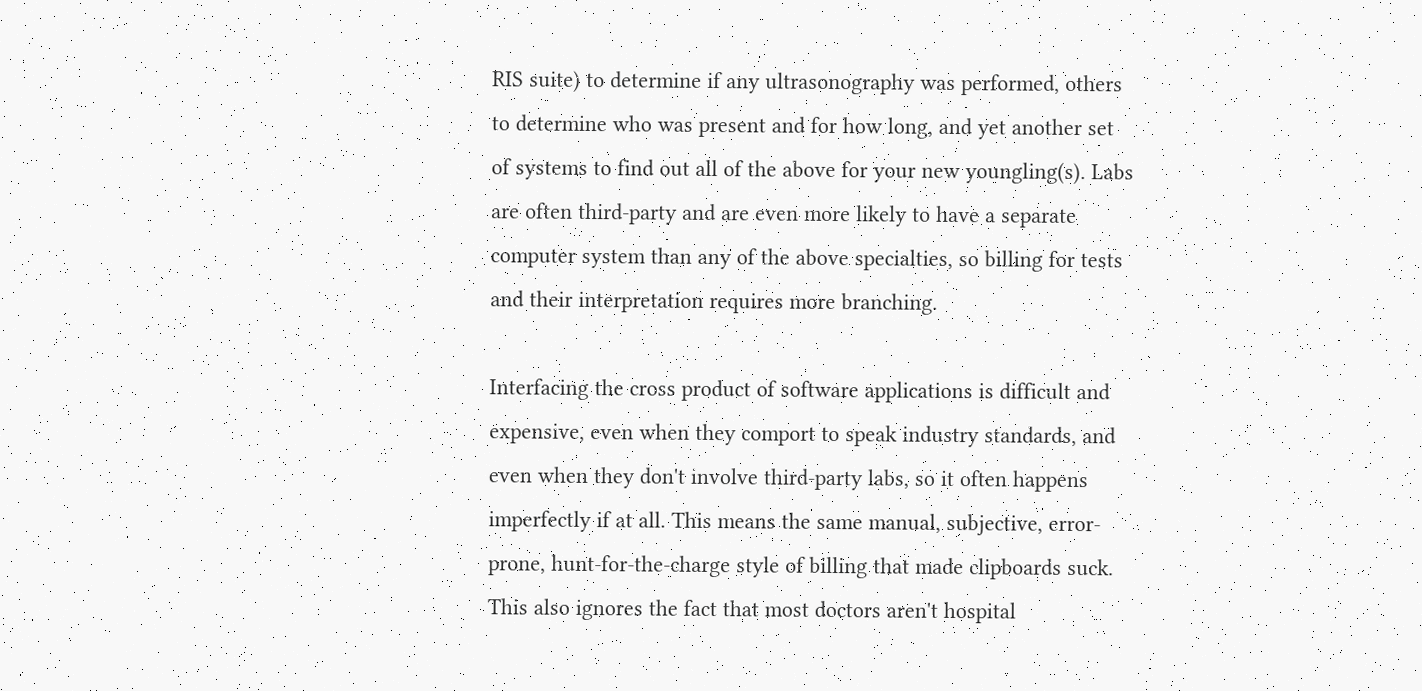RIS suite) to determine if any ultrasonography was performed, others to determine who was present and for how long, and yet another set of systems to find out all of the above for your new youngling(s). Labs are often third-party and are even more likely to have a separate computer system than any of the above specialties, so billing for tests and their interpretation requires more branching.

Interfacing the cross product of software applications is difficult and expensive, even when they comport to speak industry standards, and even when they don't involve third-party labs, so it often happens imperfectly if at all. This means the same manual, subjective, error-prone, hunt-for-the-charge style of billing that made clipboards suck. This also ignores the fact that most doctors aren't hospital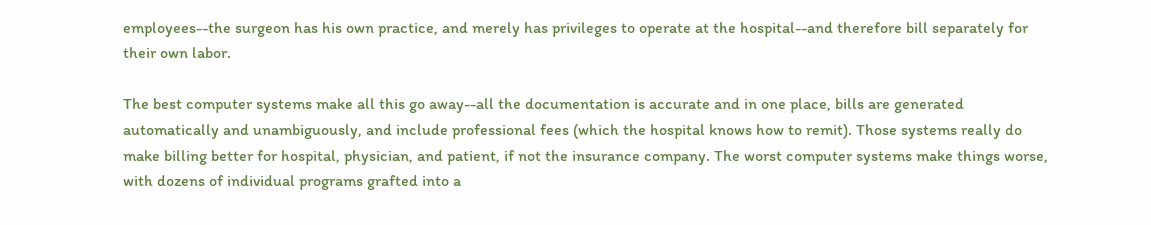employees--the surgeon has his own practice, and merely has privileges to operate at the hospital--and therefore bill separately for their own labor.

The best computer systems make all this go away--all the documentation is accurate and in one place, bills are generated automatically and unambiguously, and include professional fees (which the hospital knows how to remit). Those systems really do make billing better for hospital, physician, and patient, if not the insurance company. The worst computer systems make things worse, with dozens of individual programs grafted into a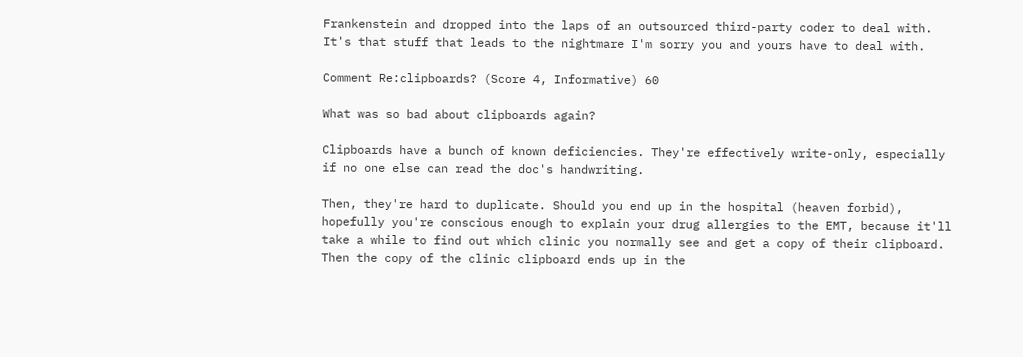Frankenstein and dropped into the laps of an outsourced third-party coder to deal with. It's that stuff that leads to the nightmare I'm sorry you and yours have to deal with.

Comment Re:clipboards? (Score 4, Informative) 60

What was so bad about clipboards again?

Clipboards have a bunch of known deficiencies. They're effectively write-only, especially if no one else can read the doc's handwriting.

Then, they're hard to duplicate. Should you end up in the hospital (heaven forbid), hopefully you're conscious enough to explain your drug allergies to the EMT, because it'll take a while to find out which clinic you normally see and get a copy of their clipboard. Then the copy of the clinic clipboard ends up in the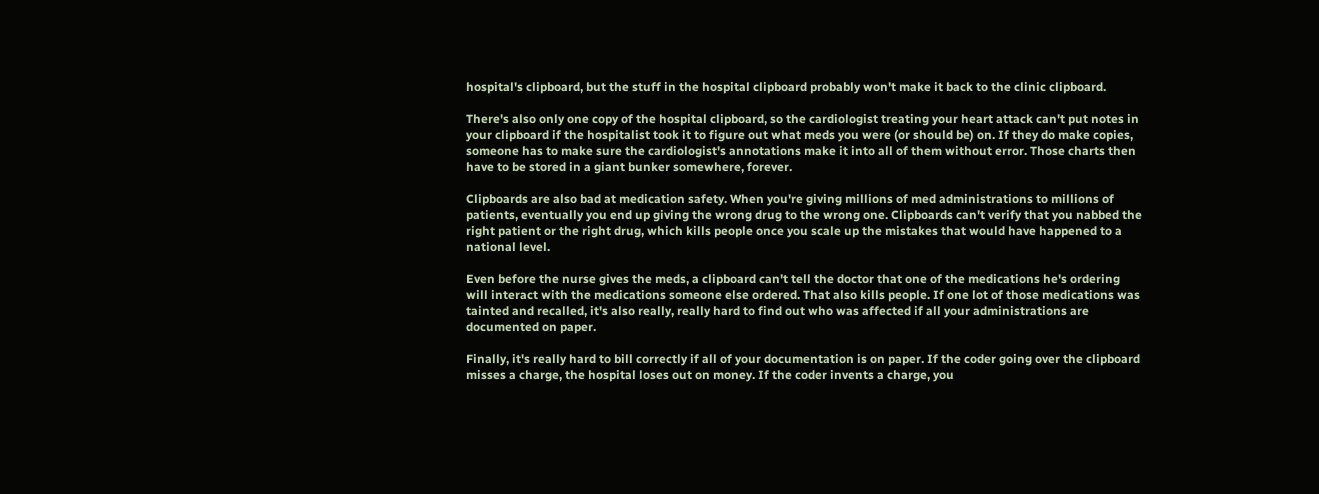hospital's clipboard, but the stuff in the hospital clipboard probably won't make it back to the clinic clipboard.

There's also only one copy of the hospital clipboard, so the cardiologist treating your heart attack can't put notes in your clipboard if the hospitalist took it to figure out what meds you were (or should be) on. If they do make copies, someone has to make sure the cardiologist's annotations make it into all of them without error. Those charts then have to be stored in a giant bunker somewhere, forever.

Clipboards are also bad at medication safety. When you're giving millions of med administrations to millions of patients, eventually you end up giving the wrong drug to the wrong one. Clipboards can't verify that you nabbed the right patient or the right drug, which kills people once you scale up the mistakes that would have happened to a national level.

Even before the nurse gives the meds, a clipboard can't tell the doctor that one of the medications he's ordering will interact with the medications someone else ordered. That also kills people. If one lot of those medications was tainted and recalled, it's also really, really hard to find out who was affected if all your administrations are documented on paper.

Finally, it's really hard to bill correctly if all of your documentation is on paper. If the coder going over the clipboard misses a charge, the hospital loses out on money. If the coder invents a charge, you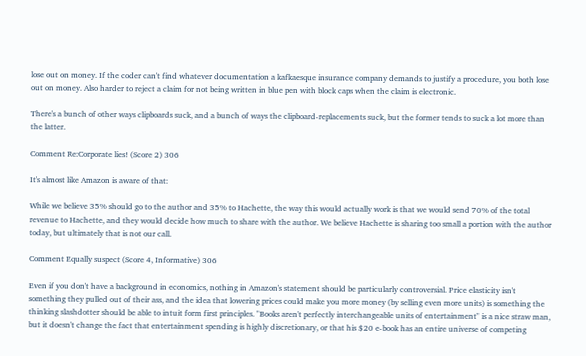lose out on money. If the coder can't find whatever documentation a kafkaesque insurance company demands to justify a procedure, you both lose out on money. Also harder to reject a claim for not being written in blue pen with block caps when the claim is electronic.

There's a bunch of other ways clipboards suck, and a bunch of ways the clipboard-replacements suck, but the former tends to suck a lot more than the latter.

Comment Re:Corporate lies! (Score 2) 306

It's almost like Amazon is aware of that:

While we believe 35% should go to the author and 35% to Hachette, the way this would actually work is that we would send 70% of the total revenue to Hachette, and they would decide how much to share with the author. We believe Hachette is sharing too small a portion with the author today, but ultimately that is not our call.

Comment Equally suspect (Score 4, Informative) 306

Even if you don't have a background in economics, nothing in Amazon's statement should be particularly controversial. Price elasticity isn't something they pulled out of their ass, and the idea that lowering prices could make you more money (by selling even more units) is something the thinking slashdotter should be able to intuit form first principles. "Books aren't perfectly interchangeable units of entertainment" is a nice straw man, but it doesn't change the fact that entertainment spending is highly discretionary, or that his $20 e-book has an entire universe of competing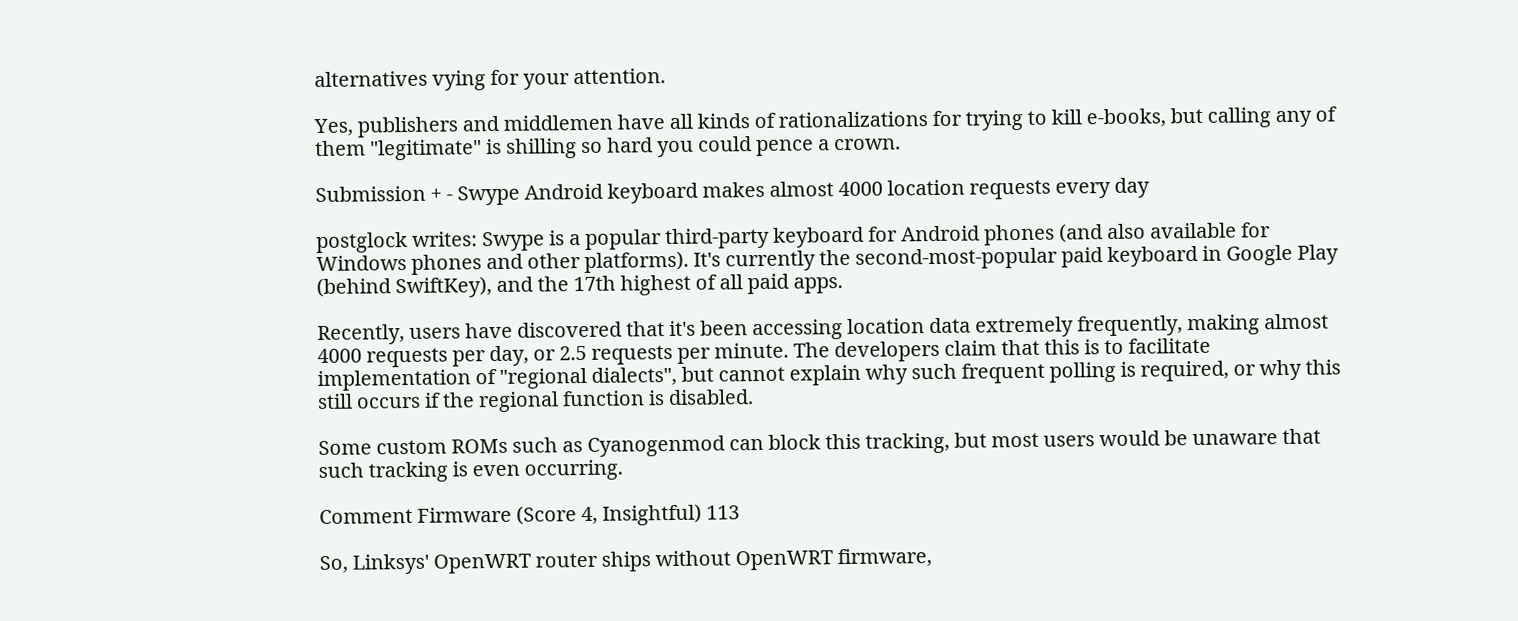alternatives vying for your attention.

Yes, publishers and middlemen have all kinds of rationalizations for trying to kill e-books, but calling any of them "legitimate" is shilling so hard you could pence a crown.

Submission + - Swype Android keyboard makes almost 4000 location requests every day

postglock writes: Swype is a popular third-party keyboard for Android phones (and also available for Windows phones and other platforms). It's currently the second-most-popular paid keyboard in Google Play (behind SwiftKey), and the 17th highest of all paid apps.

Recently, users have discovered that it's been accessing location data extremely frequently, making almost 4000 requests per day, or 2.5 requests per minute. The developers claim that this is to facilitate implementation of "regional dialects", but cannot explain why such frequent polling is required, or why this still occurs if the regional function is disabled.

Some custom ROMs such as Cyanogenmod can block this tracking, but most users would be unaware that such tracking is even occurring.

Comment Firmware (Score 4, Insightful) 113

So, Linksys' OpenWRT router ships without OpenWRT firmware,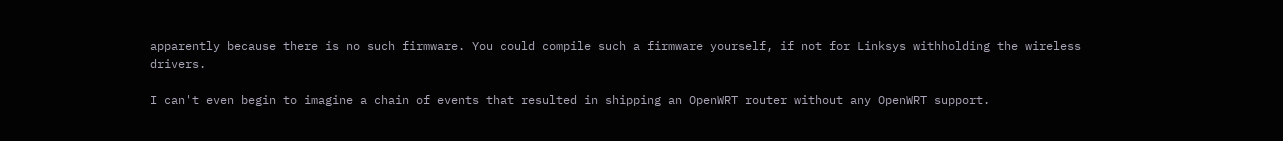apparently because there is no such firmware. You could compile such a firmware yourself, if not for Linksys withholding the wireless drivers.

I can't even begin to imagine a chain of events that resulted in shipping an OpenWRT router without any OpenWRT support.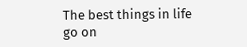The best things in life go on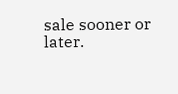sale sooner or later.